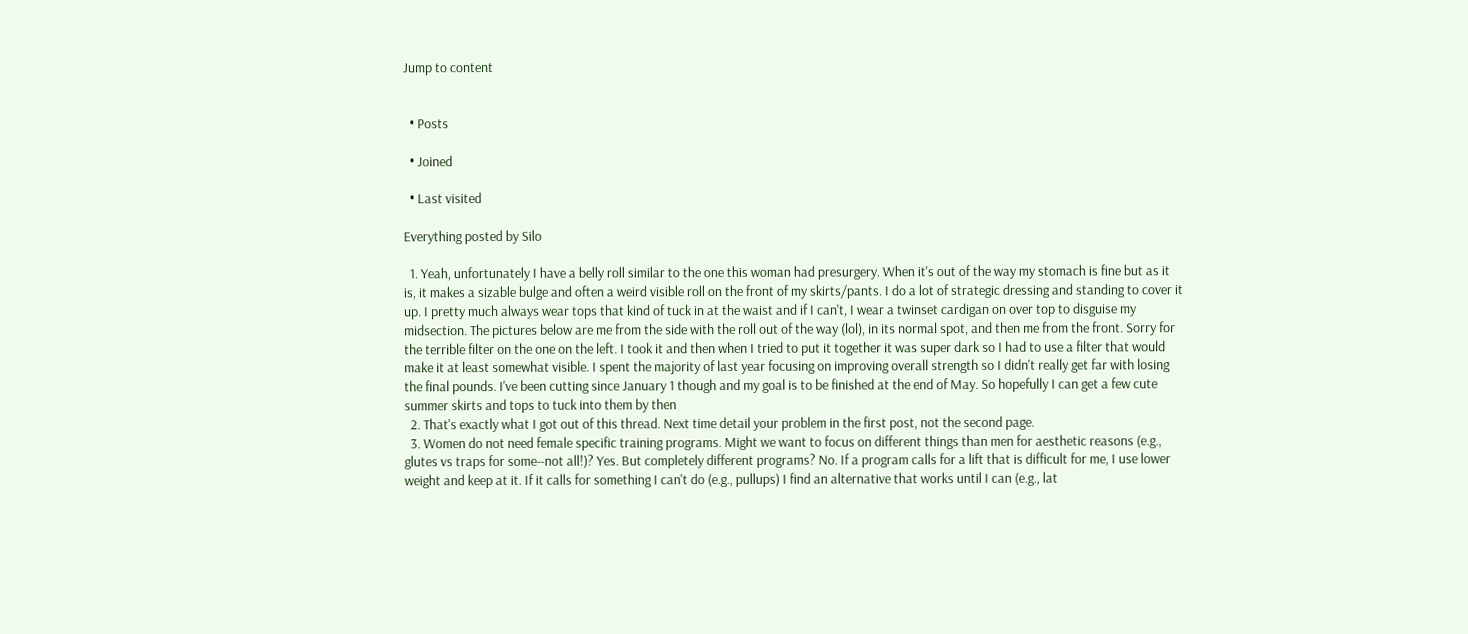Jump to content


  • Posts

  • Joined

  • Last visited

Everything posted by Silo

  1. Yeah, unfortunately I have a belly roll similar to the one this woman had presurgery. When it's out of the way my stomach is fine but as it is, it makes a sizable bulge and often a weird visible roll on the front of my skirts/pants. I do a lot of strategic dressing and standing to cover it up. I pretty much always wear tops that kind of tuck in at the waist and if I can't, I wear a twinset cardigan on over top to disguise my midsection. The pictures below are me from the side with the roll out of the way (lol), in its normal spot, and then me from the front. Sorry for the terrible filter on the one on the left. I took it and then when I tried to put it together it was super dark so I had to use a filter that would make it at least somewhat visible. I spent the majority of last year focusing on improving overall strength so I didn't really get far with losing the final pounds. I've been cutting since January 1 though and my goal is to be finished at the end of May. So hopefully I can get a few cute summer skirts and tops to tuck into them by then
  2. That's exactly what I got out of this thread. Next time detail your problem in the first post, not the second page.
  3. Women do not need female specific training programs. Might we want to focus on different things than men for aesthetic reasons (e.g., glutes vs traps for some--not all!)? Yes. But completely different programs? No. If a program calls for a lift that is difficult for me, I use lower weight and keep at it. If it calls for something I can't do (e.g., pullups) I find an alternative that works until I can (e.g., lat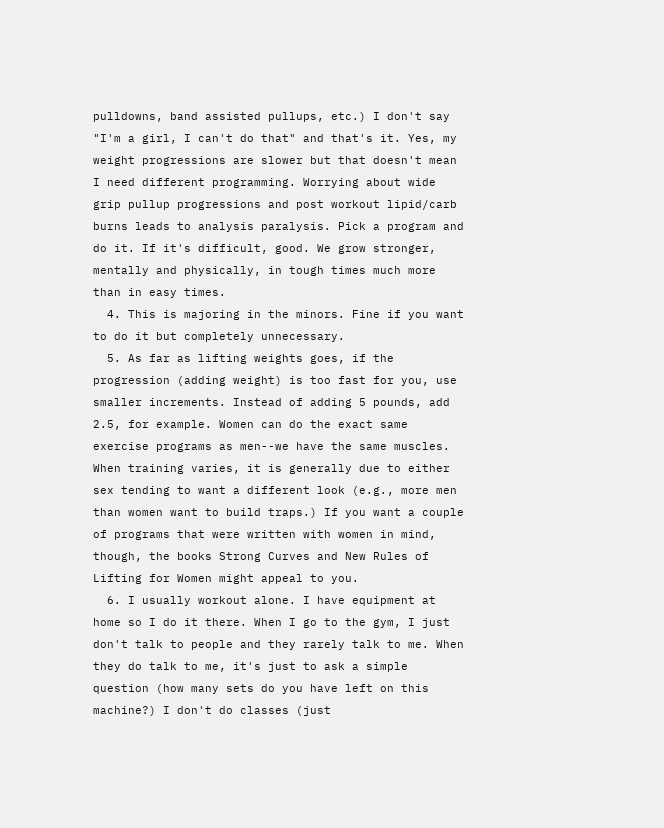pulldowns, band assisted pullups, etc.) I don't say "I'm a girl, I can't do that" and that's it. Yes, my weight progressions are slower but that doesn't mean I need different programming. Worrying about wide grip pullup progressions and post workout lipid/carb burns leads to analysis paralysis. Pick a program and do it. If it's difficult, good. We grow stronger, mentally and physically, in tough times much more than in easy times.
  4. This is majoring in the minors. Fine if you want to do it but completely unnecessary.
  5. As far as lifting weights goes, if the progression (adding weight) is too fast for you, use smaller increments. Instead of adding 5 pounds, add 2.5, for example. Women can do the exact same exercise programs as men--we have the same muscles. When training varies, it is generally due to either sex tending to want a different look (e.g., more men than women want to build traps.) If you want a couple of programs that were written with women in mind, though, the books Strong Curves and New Rules of Lifting for Women might appeal to you.
  6. I usually workout alone. I have equipment at home so I do it there. When I go to the gym, I just don't talk to people and they rarely talk to me. When they do talk to me, it's just to ask a simple question (how many sets do you have left on this machine?) I don't do classes (just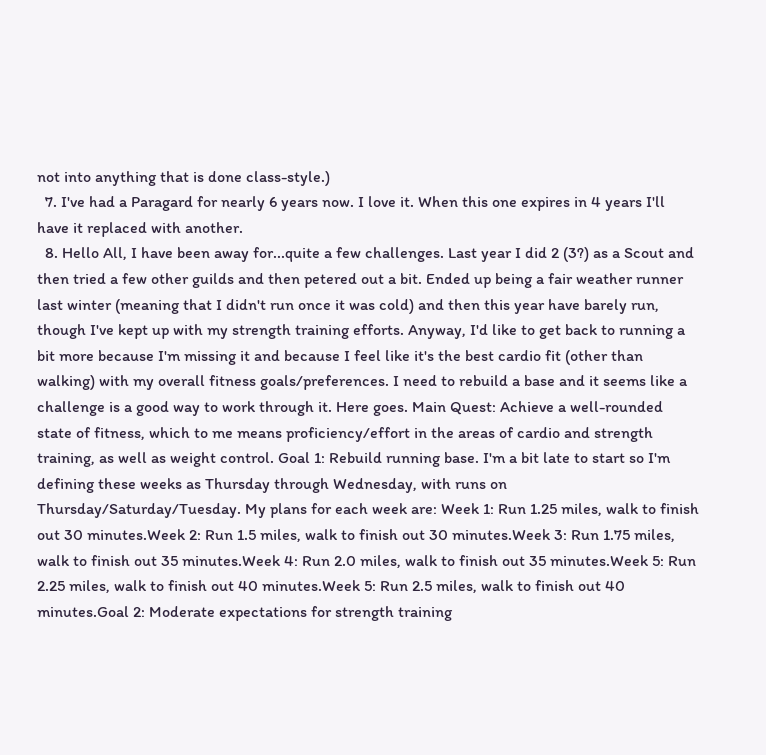not into anything that is done class-style.)
  7. I've had a Paragard for nearly 6 years now. I love it. When this one expires in 4 years I'll have it replaced with another.
  8. Hello All, I have been away for...quite a few challenges. Last year I did 2 (3?) as a Scout and then tried a few other guilds and then petered out a bit. Ended up being a fair weather runner last winter (meaning that I didn't run once it was cold) and then this year have barely run, though I've kept up with my strength training efforts. Anyway, I'd like to get back to running a bit more because I'm missing it and because I feel like it's the best cardio fit (other than walking) with my overall fitness goals/preferences. I need to rebuild a base and it seems like a challenge is a good way to work through it. Here goes. Main Quest: Achieve a well-rounded state of fitness, which to me means proficiency/effort in the areas of cardio and strength training, as well as weight control. Goal 1: Rebuild running base. I'm a bit late to start so I'm defining these weeks as Thursday through Wednesday, with runs on Thursday/Saturday/Tuesday. My plans for each week are: Week 1: Run 1.25 miles, walk to finish out 30 minutes.Week 2: Run 1.5 miles, walk to finish out 30 minutes.Week 3: Run 1.75 miles, walk to finish out 35 minutes.Week 4: Run 2.0 miles, walk to finish out 35 minutes.Week 5: Run 2.25 miles, walk to finish out 40 minutes.Week 5: Run 2.5 miles, walk to finish out 40 minutes.Goal 2: Moderate expectations for strength training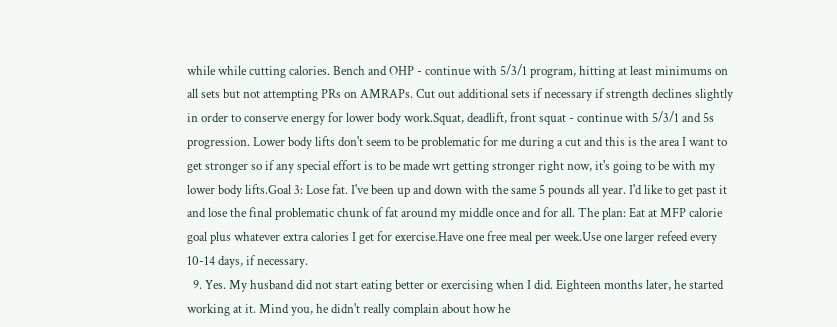while while cutting calories. Bench and OHP - continue with 5/3/1 program, hitting at least minimums on all sets but not attempting PRs on AMRAPs. Cut out additional sets if necessary if strength declines slightly in order to conserve energy for lower body work.Squat, deadlift, front squat - continue with 5/3/1 and 5s progression. Lower body lifts don't seem to be problematic for me during a cut and this is the area I want to get stronger so if any special effort is to be made wrt getting stronger right now, it's going to be with my lower body lifts.Goal 3: Lose fat. I've been up and down with the same 5 pounds all year. I'd like to get past it and lose the final problematic chunk of fat around my middle once and for all. The plan: Eat at MFP calorie goal plus whatever extra calories I get for exercise.Have one free meal per week.Use one larger refeed every 10-14 days, if necessary.
  9. Yes. My husband did not start eating better or exercising when I did. Eighteen months later, he started working at it. Mind you, he didn't really complain about how he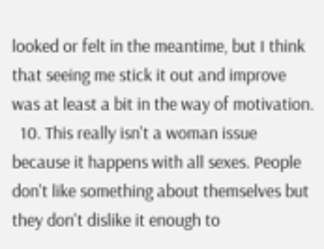looked or felt in the meantime, but I think that seeing me stick it out and improve was at least a bit in the way of motivation.
  10. This really isn't a woman issue because it happens with all sexes. People don't like something about themselves but they don't dislike it enough to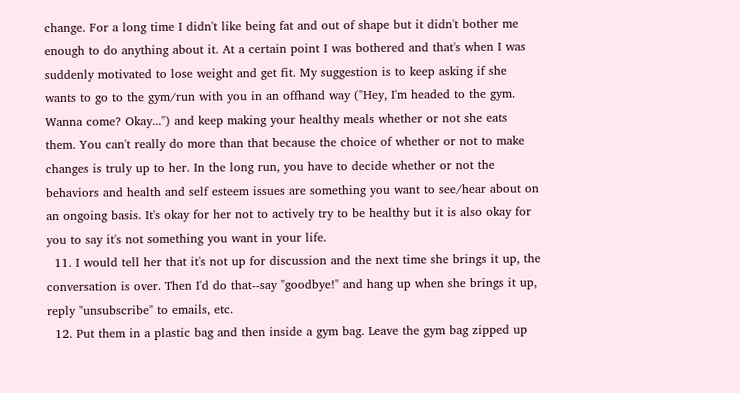change. For a long time I didn't like being fat and out of shape but it didn't bother me enough to do anything about it. At a certain point I was bothered and that's when I was suddenly motivated to lose weight and get fit. My suggestion is to keep asking if she wants to go to the gym/run with you in an offhand way ("Hey, I'm headed to the gym. Wanna come? Okay...") and keep making your healthy meals whether or not she eats them. You can't really do more than that because the choice of whether or not to make changes is truly up to her. In the long run, you have to decide whether or not the behaviors and health and self esteem issues are something you want to see/hear about on an ongoing basis. It's okay for her not to actively try to be healthy but it is also okay for you to say it's not something you want in your life.
  11. I would tell her that it's not up for discussion and the next time she brings it up, the conversation is over. Then I'd do that--say "goodbye!" and hang up when she brings it up, reply "unsubscribe" to emails, etc.
  12. Put them in a plastic bag and then inside a gym bag. Leave the gym bag zipped up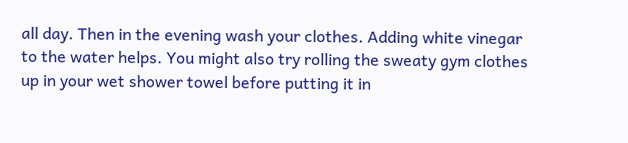all day. Then in the evening wash your clothes. Adding white vinegar to the water helps. You might also try rolling the sweaty gym clothes up in your wet shower towel before putting it in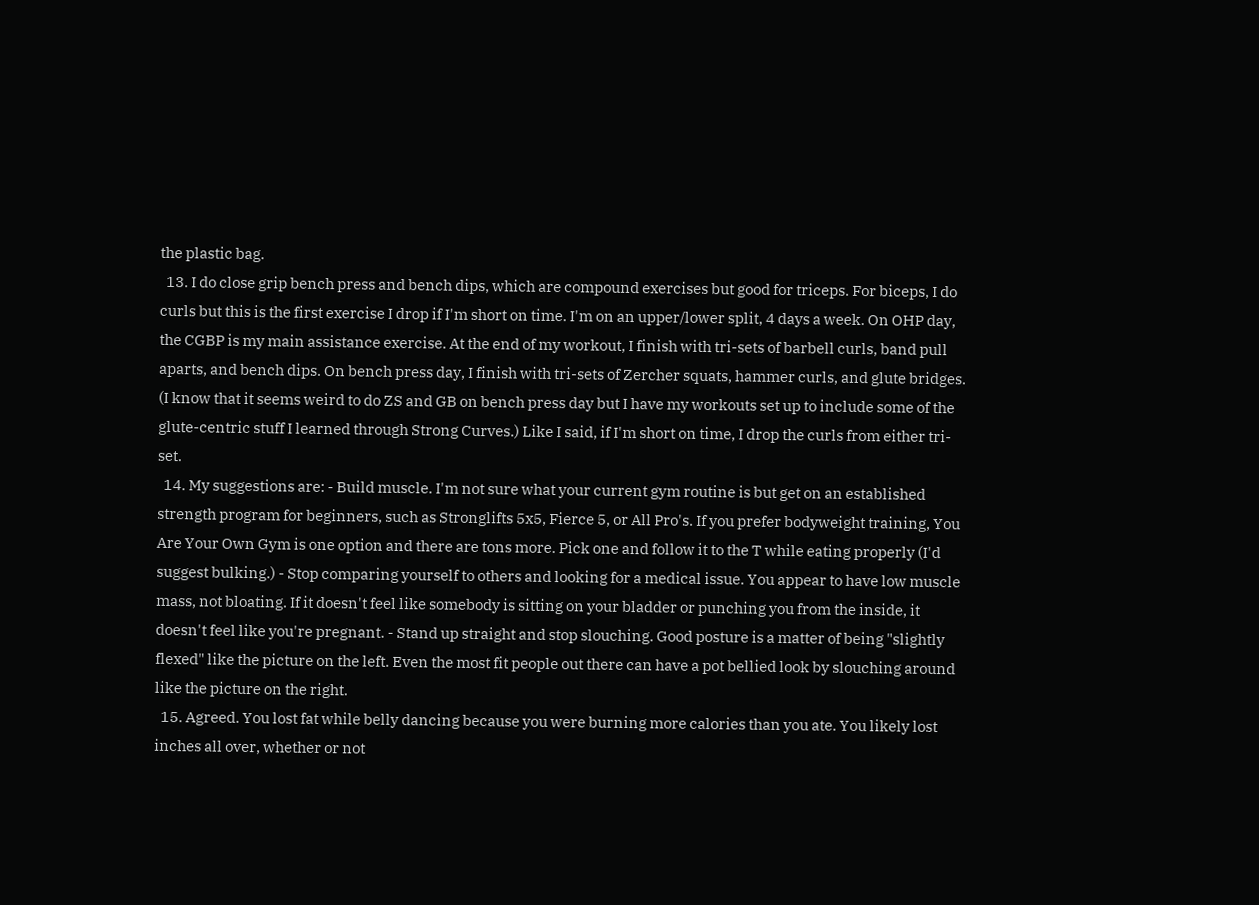the plastic bag.
  13. I do close grip bench press and bench dips, which are compound exercises but good for triceps. For biceps, I do curls but this is the first exercise I drop if I'm short on time. I'm on an upper/lower split, 4 days a week. On OHP day, the CGBP is my main assistance exercise. At the end of my workout, I finish with tri-sets of barbell curls, band pull aparts, and bench dips. On bench press day, I finish with tri-sets of Zercher squats, hammer curls, and glute bridges. (I know that it seems weird to do ZS and GB on bench press day but I have my workouts set up to include some of the glute-centric stuff I learned through Strong Curves.) Like I said, if I'm short on time, I drop the curls from either tri-set.
  14. My suggestions are: - Build muscle. I'm not sure what your current gym routine is but get on an established strength program for beginners, such as Stronglifts 5x5, Fierce 5, or All Pro's. If you prefer bodyweight training, You Are Your Own Gym is one option and there are tons more. Pick one and follow it to the T while eating properly (I'd suggest bulking.) - Stop comparing yourself to others and looking for a medical issue. You appear to have low muscle mass, not bloating. If it doesn't feel like somebody is sitting on your bladder or punching you from the inside, it doesn't feel like you're pregnant. - Stand up straight and stop slouching. Good posture is a matter of being "slightly flexed" like the picture on the left. Even the most fit people out there can have a pot bellied look by slouching around like the picture on the right.
  15. Agreed. You lost fat while belly dancing because you were burning more calories than you ate. You likely lost inches all over, whether or not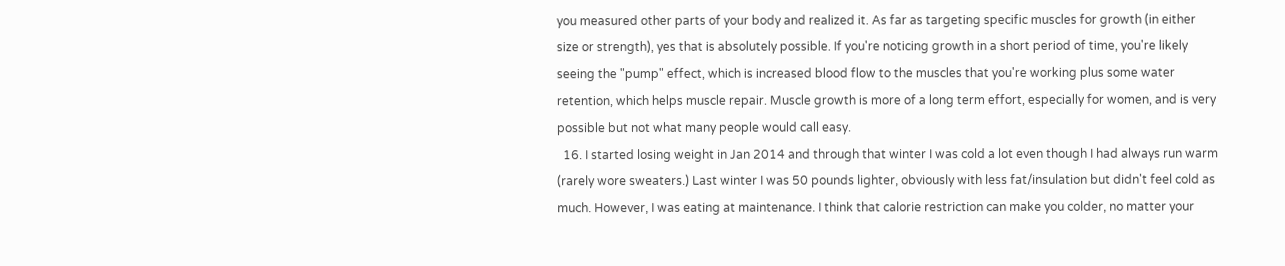you measured other parts of your body and realized it. As far as targeting specific muscles for growth (in either size or strength), yes that is absolutely possible. If you're noticing growth in a short period of time, you're likely seeing the "pump" effect, which is increased blood flow to the muscles that you're working plus some water retention, which helps muscle repair. Muscle growth is more of a long term effort, especially for women, and is very possible but not what many people would call easy.
  16. I started losing weight in Jan 2014 and through that winter I was cold a lot even though I had always run warm (rarely wore sweaters.) Last winter I was 50 pounds lighter, obviously with less fat/insulation but didn't feel cold as much. However, I was eating at maintenance. I think that calorie restriction can make you colder, no matter your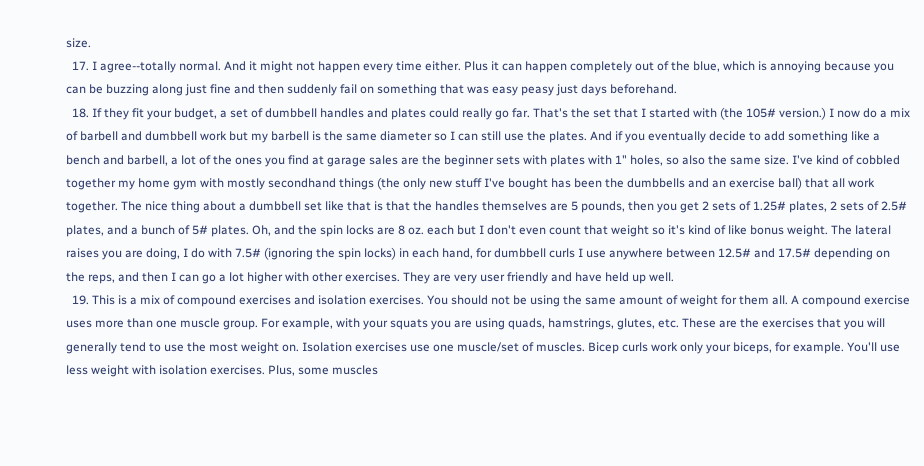size.
  17. I agree--totally normal. And it might not happen every time either. Plus it can happen completely out of the blue, which is annoying because you can be buzzing along just fine and then suddenly fail on something that was easy peasy just days beforehand.
  18. If they fit your budget, a set of dumbbell handles and plates could really go far. That's the set that I started with (the 105# version.) I now do a mix of barbell and dumbbell work but my barbell is the same diameter so I can still use the plates. And if you eventually decide to add something like a bench and barbell, a lot of the ones you find at garage sales are the beginner sets with plates with 1" holes, so also the same size. I've kind of cobbled together my home gym with mostly secondhand things (the only new stuff I've bought has been the dumbbells and an exercise ball) that all work together. The nice thing about a dumbbell set like that is that the handles themselves are 5 pounds, then you get 2 sets of 1.25# plates, 2 sets of 2.5# plates, and a bunch of 5# plates. Oh, and the spin locks are 8 oz. each but I don't even count that weight so it's kind of like bonus weight. The lateral raises you are doing, I do with 7.5# (ignoring the spin locks) in each hand, for dumbbell curls I use anywhere between 12.5# and 17.5# depending on the reps, and then I can go a lot higher with other exercises. They are very user friendly and have held up well.
  19. This is a mix of compound exercises and isolation exercises. You should not be using the same amount of weight for them all. A compound exercise uses more than one muscle group. For example, with your squats you are using quads, hamstrings, glutes, etc. These are the exercises that you will generally tend to use the most weight on. Isolation exercises use one muscle/set of muscles. Bicep curls work only your biceps, for example. You'll use less weight with isolation exercises. Plus, some muscles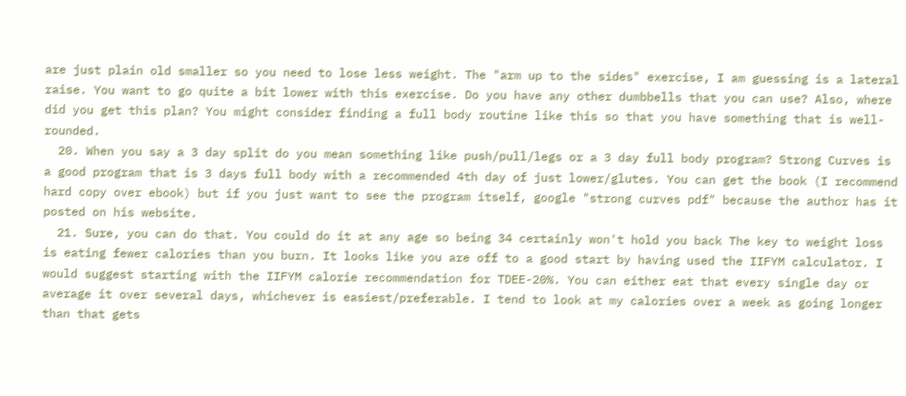are just plain old smaller so you need to lose less weight. The "arm up to the sides" exercise, I am guessing is a lateral raise. You want to go quite a bit lower with this exercise. Do you have any other dumbbells that you can use? Also, where did you get this plan? You might consider finding a full body routine like this so that you have something that is well-rounded.
  20. When you say a 3 day split do you mean something like push/pull/legs or a 3 day full body program? Strong Curves is a good program that is 3 days full body with a recommended 4th day of just lower/glutes. You can get the book (I recommend hard copy over ebook) but if you just want to see the program itself, google "strong curves pdf" because the author has it posted on his website.
  21. Sure, you can do that. You could do it at any age so being 34 certainly won't hold you back The key to weight loss is eating fewer calories than you burn. It looks like you are off to a good start by having used the IIFYM calculator. I would suggest starting with the IIFYM calorie recommendation for TDEE-20%. You can either eat that every single day or average it over several days, whichever is easiest/preferable. I tend to look at my calories over a week as going longer than that gets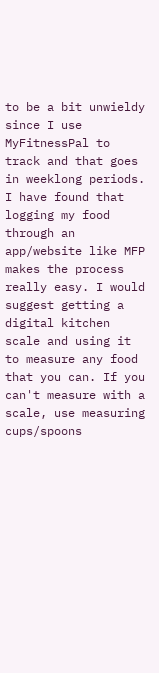to be a bit unwieldy since I use MyFitnessPal to track and that goes in weeklong periods. I have found that logging my food through an app/website like MFP makes the process really easy. I would suggest getting a digital kitchen scale and using it to measure any food that you can. If you can't measure with a scale, use measuring cups/spoons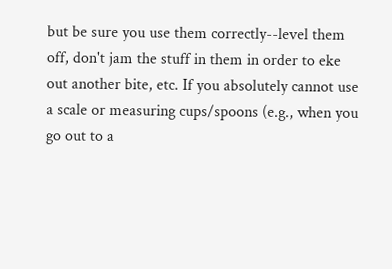but be sure you use them correctly--level them off, don't jam the stuff in them in order to eke out another bite, etc. If you absolutely cannot use a scale or measuring cups/spoons (e.g., when you go out to a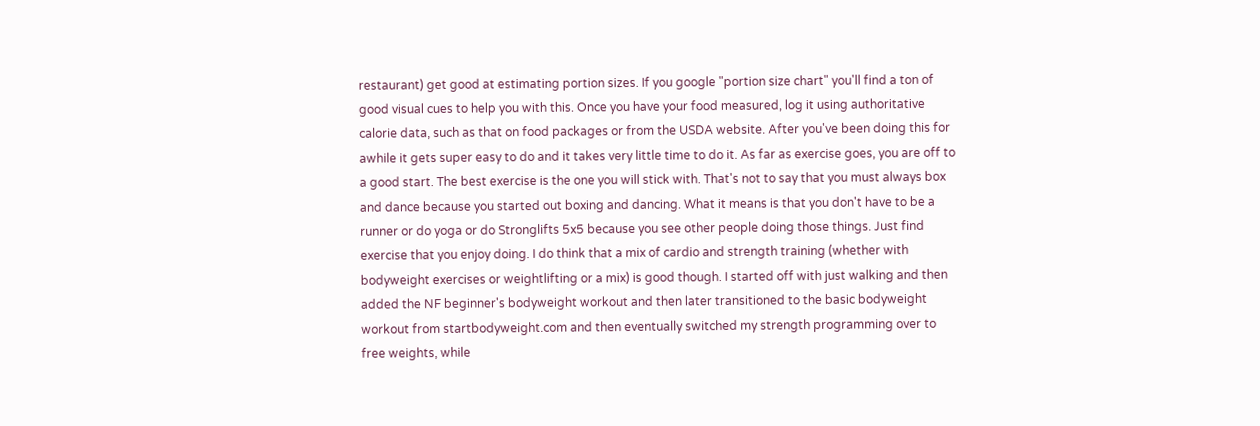restaurant) get good at estimating portion sizes. If you google "portion size chart" you'll find a ton of good visual cues to help you with this. Once you have your food measured, log it using authoritative calorie data, such as that on food packages or from the USDA website. After you've been doing this for awhile it gets super easy to do and it takes very little time to do it. As far as exercise goes, you are off to a good start. The best exercise is the one you will stick with. That's not to say that you must always box and dance because you started out boxing and dancing. What it means is that you don't have to be a runner or do yoga or do Stronglifts 5x5 because you see other people doing those things. Just find exercise that you enjoy doing. I do think that a mix of cardio and strength training (whether with bodyweight exercises or weightlifting or a mix) is good though. I started off with just walking and then added the NF beginner's bodyweight workout and then later transitioned to the basic bodyweight workout from startbodyweight.com and then eventually switched my strength programming over to free weights, while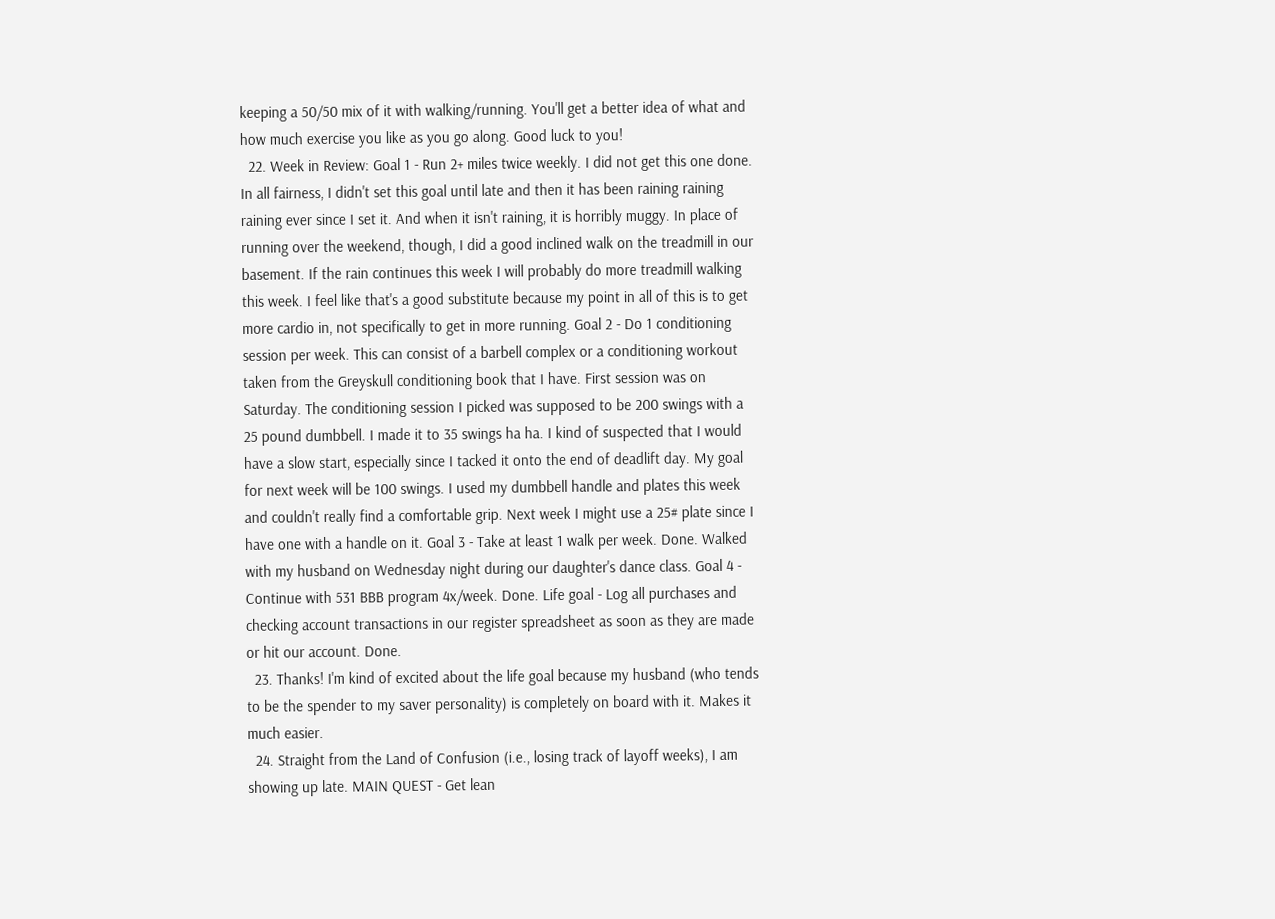keeping a 50/50 mix of it with walking/running. You'll get a better idea of what and how much exercise you like as you go along. Good luck to you!
  22. Week in Review: Goal 1 - Run 2+ miles twice weekly. I did not get this one done. In all fairness, I didn't set this goal until late and then it has been raining raining raining ever since I set it. And when it isn't raining, it is horribly muggy. In place of running over the weekend, though, I did a good inclined walk on the treadmill in our basement. If the rain continues this week I will probably do more treadmill walking this week. I feel like that's a good substitute because my point in all of this is to get more cardio in, not specifically to get in more running. Goal 2 - Do 1 conditioning session per week. This can consist of a barbell complex or a conditioning workout taken from the Greyskull conditioning book that I have. First session was on Saturday. The conditioning session I picked was supposed to be 200 swings with a 25 pound dumbbell. I made it to 35 swings ha ha. I kind of suspected that I would have a slow start, especially since I tacked it onto the end of deadlift day. My goal for next week will be 100 swings. I used my dumbbell handle and plates this week and couldn't really find a comfortable grip. Next week I might use a 25# plate since I have one with a handle on it. Goal 3 - Take at least 1 walk per week. Done. Walked with my husband on Wednesday night during our daughter's dance class. Goal 4 - Continue with 531 BBB program 4x/week. Done. Life goal - Log all purchases and checking account transactions in our register spreadsheet as soon as they are made or hit our account. Done.
  23. Thanks! I'm kind of excited about the life goal because my husband (who tends to be the spender to my saver personality) is completely on board with it. Makes it much easier.
  24. Straight from the Land of Confusion (i.e., losing track of layoff weeks), I am showing up late. MAIN QUEST - Get lean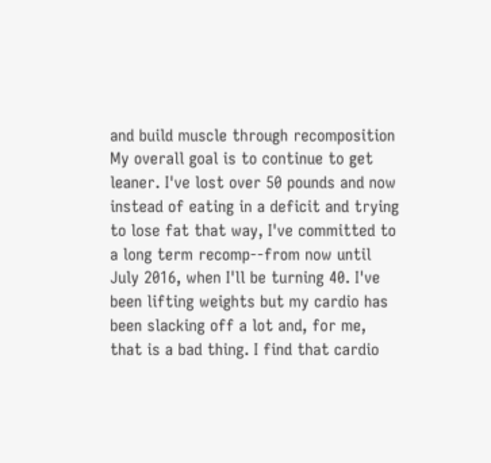and build muscle through recomposition My overall goal is to continue to get leaner. I've lost over 50 pounds and now instead of eating in a deficit and trying to lose fat that way, I've committed to a long term recomp--from now until July 2016, when I'll be turning 40. I've been lifting weights but my cardio has been slacking off a lot and, for me, that is a bad thing. I find that cardio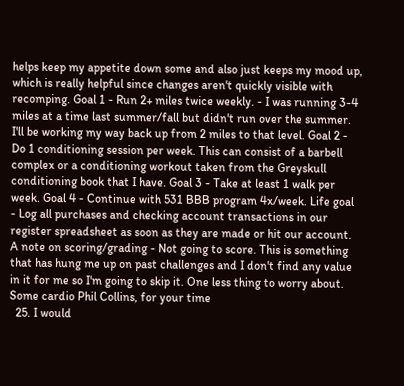helps keep my appetite down some and also just keeps my mood up, which is really helpful since changes aren't quickly visible with recomping. Goal 1 - Run 2+ miles twice weekly. - I was running 3-4 miles at a time last summer/fall but didn't run over the summer. I'll be working my way back up from 2 miles to that level. Goal 2 - Do 1 conditioning session per week. This can consist of a barbell complex or a conditioning workout taken from the Greyskull conditioning book that I have. Goal 3 - Take at least 1 walk per week. Goal 4 - Continue with 531 BBB program 4x/week. Life goal - Log all purchases and checking account transactions in our register spreadsheet as soon as they are made or hit our account. A note on scoring/grading - Not going to score. This is something that has hung me up on past challenges and I don't find any value in it for me so I'm going to skip it. One less thing to worry about. Some cardio Phil Collins, for your time
  25. I would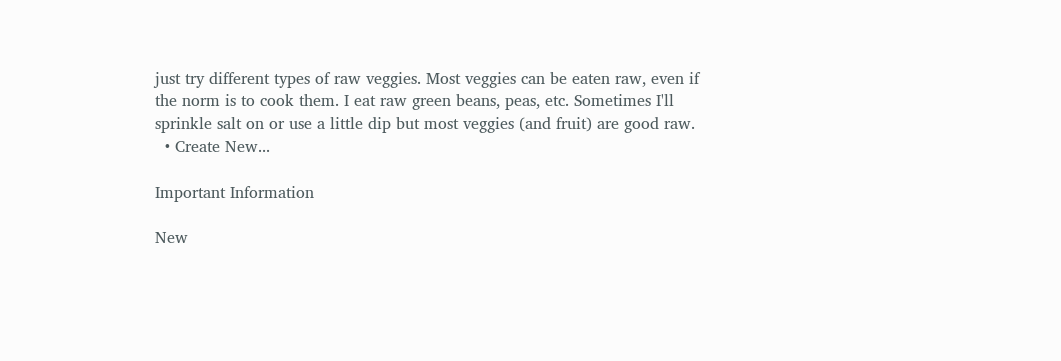just try different types of raw veggies. Most veggies can be eaten raw, even if the norm is to cook them. I eat raw green beans, peas, etc. Sometimes I'll sprinkle salt on or use a little dip but most veggies (and fruit) are good raw.
  • Create New...

Important Information

New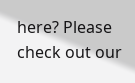here? Please check out our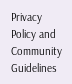Privacy Policy and Community Guidelines